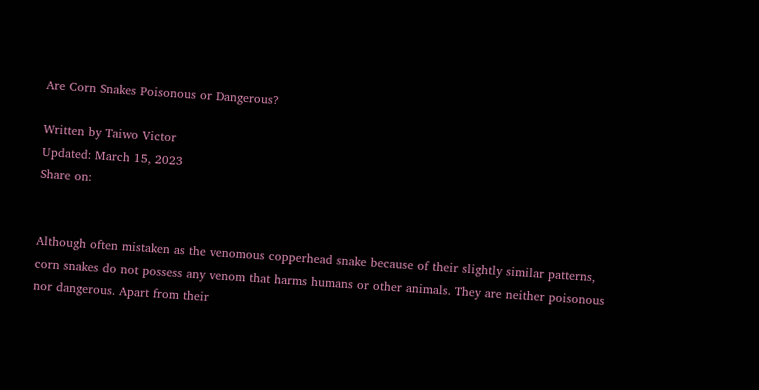Are Corn Snakes Poisonous or Dangerous?

Written by Taiwo Victor
Updated: March 15, 2023
Share on:


Although often mistaken as the venomous copperhead snake because of their slightly similar patterns, corn snakes do not possess any venom that harms humans or other animals. They are neither poisonous nor dangerous. Apart from their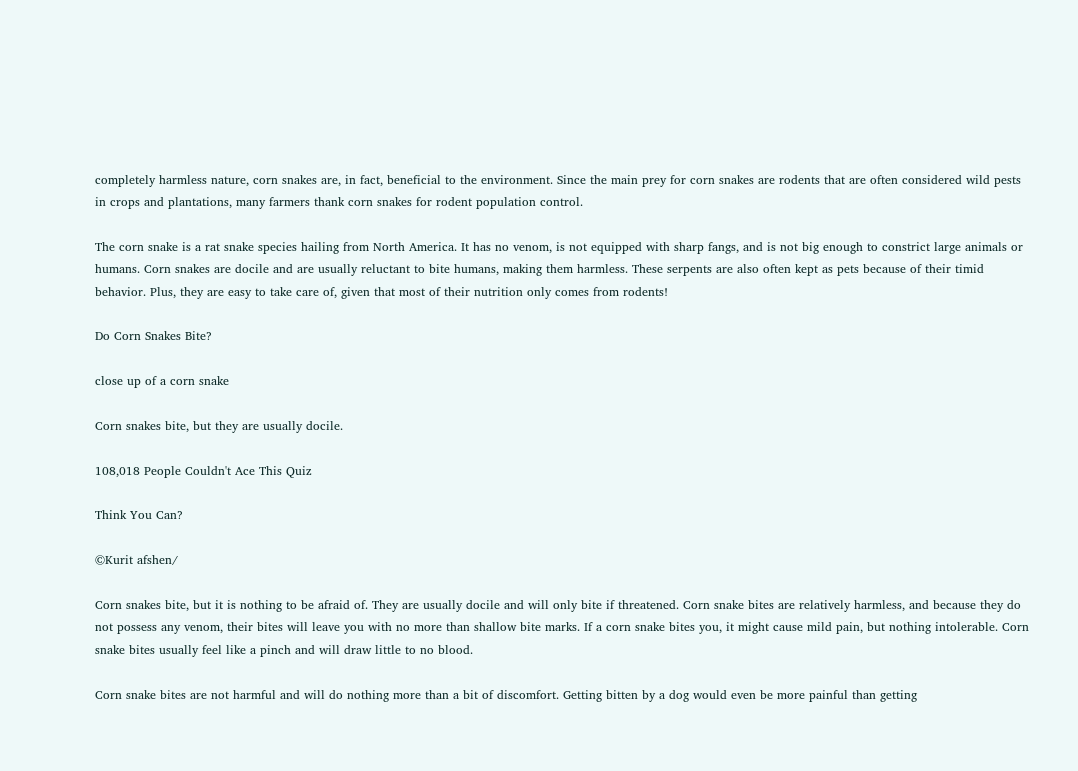completely harmless nature, corn snakes are, in fact, beneficial to the environment. Since the main prey for corn snakes are rodents that are often considered wild pests in crops and plantations, many farmers thank corn snakes for rodent population control.

The corn snake is a rat snake species hailing from North America. It has no venom, is not equipped with sharp fangs, and is not big enough to constrict large animals or humans. Corn snakes are docile and are usually reluctant to bite humans, making them harmless. These serpents are also often kept as pets because of their timid behavior. Plus, they are easy to take care of, given that most of their nutrition only comes from rodents!

Do Corn Snakes Bite?

close up of a corn snake

Corn snakes bite, but they are usually docile.

108,018 People Couldn't Ace This Quiz

Think You Can?

©Kurit afshen/

Corn snakes bite, but it is nothing to be afraid of. They are usually docile and will only bite if threatened. Corn snake bites are relatively harmless, and because they do not possess any venom, their bites will leave you with no more than shallow bite marks. If a corn snake bites you, it might cause mild pain, but nothing intolerable. Corn snake bites usually feel like a pinch and will draw little to no blood.

Corn snake bites are not harmful and will do nothing more than a bit of discomfort. Getting bitten by a dog would even be more painful than getting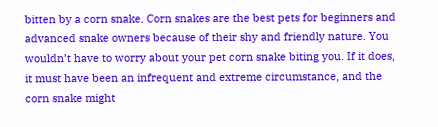bitten by a corn snake. Corn snakes are the best pets for beginners and advanced snake owners because of their shy and friendly nature. You wouldn’t have to worry about your pet corn snake biting you. If it does, it must have been an infrequent and extreme circumstance, and the corn snake might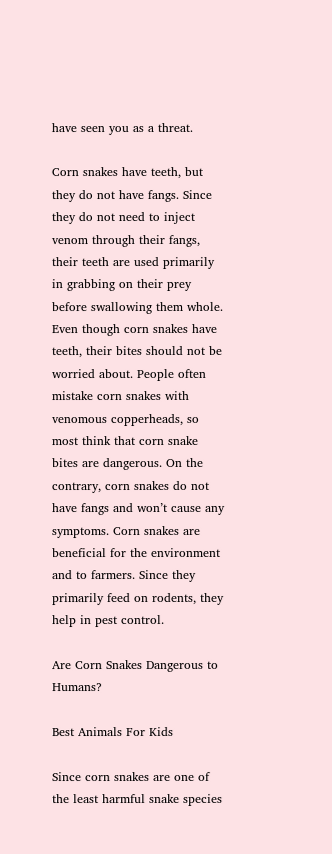have seen you as a threat.

Corn snakes have teeth, but they do not have fangs. Since they do not need to inject venom through their fangs, their teeth are used primarily in grabbing on their prey before swallowing them whole. Even though corn snakes have teeth, their bites should not be worried about. People often mistake corn snakes with venomous copperheads, so most think that corn snake bites are dangerous. On the contrary, corn snakes do not have fangs and won’t cause any symptoms. Corn snakes are beneficial for the environment and to farmers. Since they primarily feed on rodents, they help in pest control.

Are Corn Snakes Dangerous to Humans?

Best Animals For Kids

Since corn snakes are one of the least harmful snake species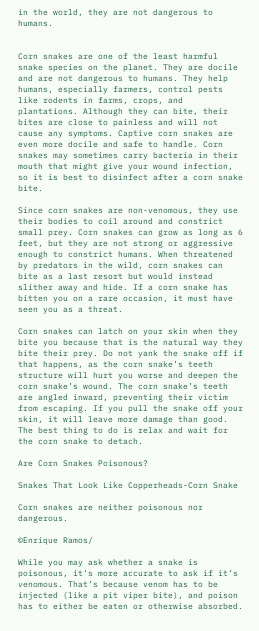in the world, they are not dangerous to humans.


Corn snakes are one of the least harmful snake species on the planet. They are docile and are not dangerous to humans. They help humans, especially farmers, control pests like rodents in farms, crops, and plantations. Although they can bite, their bites are close to painless and will not cause any symptoms. Captive corn snakes are even more docile and safe to handle. Corn snakes may sometimes carry bacteria in their mouth that might give your wound infection, so it is best to disinfect after a corn snake bite.

Since corn snakes are non-venomous, they use their bodies to coil around and constrict small prey. Corn snakes can grow as long as 6 feet, but they are not strong or aggressive enough to constrict humans. When threatened by predators in the wild, corn snakes can bite as a last resort but would instead slither away and hide. If a corn snake has bitten you on a rare occasion, it must have seen you as a threat.

Corn snakes can latch on your skin when they bite you because that is the natural way they bite their prey. Do not yank the snake off if that happens, as the corn snake’s teeth structure will hurt you worse and deepen the corn snake’s wound. The corn snake’s teeth are angled inward, preventing their victim from escaping. If you pull the snake off your skin, it will leave more damage than good. The best thing to do is relax and wait for the corn snake to detach.

Are Corn Snakes Poisonous?

Snakes That Look Like Copperheads-Corn Snake

Corn snakes are neither poisonous nor dangerous.

©Enrique Ramos/

While you may ask whether a snake is poisonous, it’s more accurate to ask if it’s venomous. That’s because venom has to be injected (like a pit viper bite), and poison has to either be eaten or otherwise absorbed.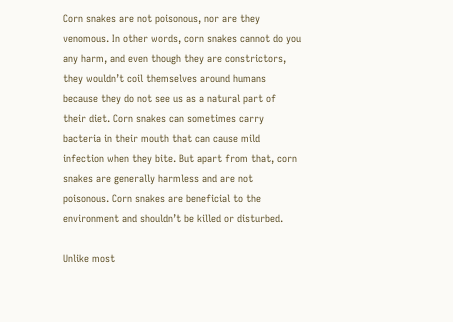Corn snakes are not poisonous, nor are they venomous. In other words, corn snakes cannot do you any harm, and even though they are constrictors, they wouldn’t coil themselves around humans because they do not see us as a natural part of their diet. Corn snakes can sometimes carry bacteria in their mouth that can cause mild infection when they bite. But apart from that, corn snakes are generally harmless and are not poisonous. Corn snakes are beneficial to the environment and shouldn’t be killed or disturbed.

Unlike most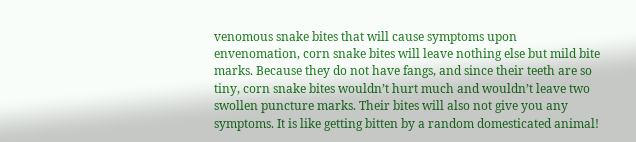venomous snake bites that will cause symptoms upon envenomation, corn snake bites will leave nothing else but mild bite marks. Because they do not have fangs, and since their teeth are so tiny, corn snake bites wouldn’t hurt much and wouldn’t leave two swollen puncture marks. Their bites will also not give you any symptoms. It is like getting bitten by a random domesticated animal!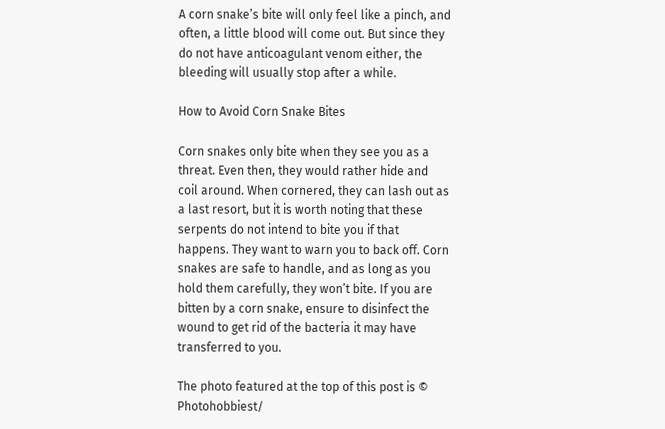A corn snake’s bite will only feel like a pinch, and often, a little blood will come out. But since they do not have anticoagulant venom either, the bleeding will usually stop after a while.

How to Avoid Corn Snake Bites

Corn snakes only bite when they see you as a threat. Even then, they would rather hide and coil around. When cornered, they can lash out as a last resort, but it is worth noting that these serpents do not intend to bite you if that happens. They want to warn you to back off. Corn snakes are safe to handle, and as long as you hold them carefully, they won’t bite. If you are bitten by a corn snake, ensure to disinfect the wound to get rid of the bacteria it may have transferred to you.

The photo featured at the top of this post is © Photohobbiest/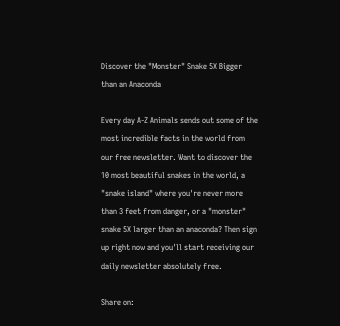Discover the "Monster" Snake 5X Bigger than an Anaconda

Every day A-Z Animals sends out some of the most incredible facts in the world from our free newsletter. Want to discover the 10 most beautiful snakes in the world, a "snake island" where you're never more than 3 feet from danger, or a "monster" snake 5X larger than an anaconda? Then sign up right now and you'll start receiving our daily newsletter absolutely free.

Share on: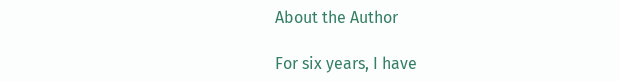About the Author

For six years, I have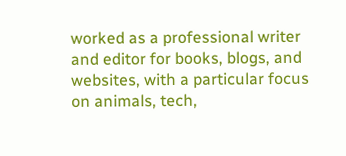worked as a professional writer and editor for books, blogs, and websites, with a particular focus on animals, tech,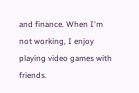and finance. When I'm not working, I enjoy playing video games with friends.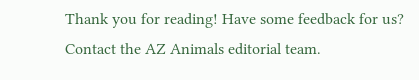Thank you for reading! Have some feedback for us? Contact the AZ Animals editorial team.